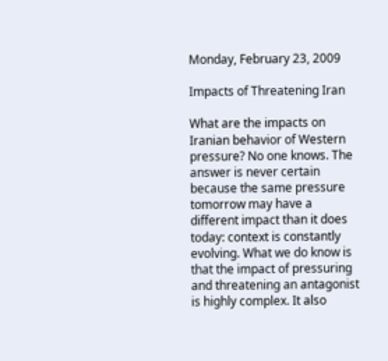Monday, February 23, 2009

Impacts of Threatening Iran

What are the impacts on Iranian behavior of Western pressure? No one knows. The answer is never certain because the same pressure tomorrow may have a different impact than it does today: context is constantly evolving. What we do know is that the impact of pressuring and threatening an antagonist is highly complex. It also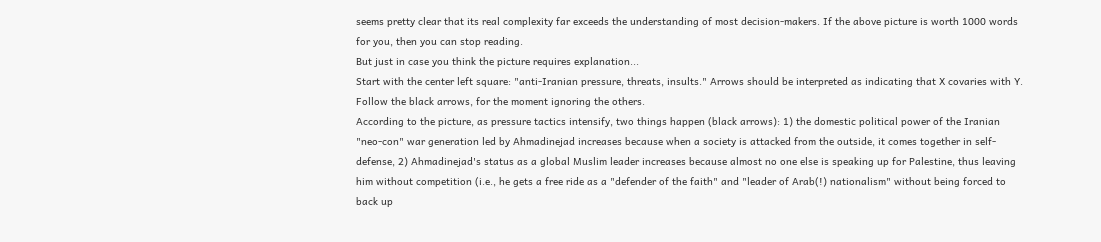seems pretty clear that its real complexity far exceeds the understanding of most decision-makers. If the above picture is worth 1000 words for you, then you can stop reading.
But just in case you think the picture requires explanation...
Start with the center left square: "anti-Iranian pressure, threats, insults." Arrows should be interpreted as indicating that X covaries with Y. Follow the black arrows, for the moment ignoring the others.
According to the picture, as pressure tactics intensify, two things happen (black arrows): 1) the domestic political power of the Iranian "neo-con" war generation led by Ahmadinejad increases because when a society is attacked from the outside, it comes together in self-defense, 2) Ahmadinejad's status as a global Muslim leader increases because almost no one else is speaking up for Palestine, thus leaving him without competition (i.e., he gets a free ride as a "defender of the faith" and "leader of Arab(!) nationalism" without being forced to back up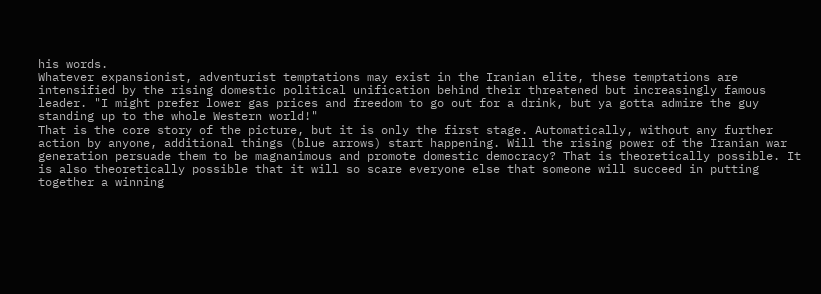his words.
Whatever expansionist, adventurist temptations may exist in the Iranian elite, these temptations are intensified by the rising domestic political unification behind their threatened but increasingly famous leader. "I might prefer lower gas prices and freedom to go out for a drink, but ya gotta admire the guy standing up to the whole Western world!"
That is the core story of the picture, but it is only the first stage. Automatically, without any further action by anyone, additional things (blue arrows) start happening. Will the rising power of the Iranian war generation persuade them to be magnanimous and promote domestic democracy? That is theoretically possible. It is also theoretically possible that it will so scare everyone else that someone will succeed in putting together a winning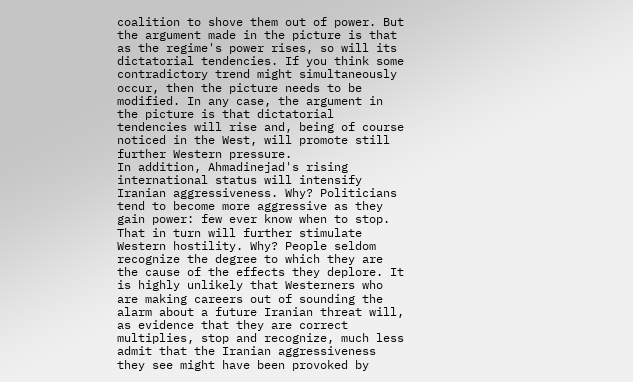coalition to shove them out of power. But the argument made in the picture is that as the regime's power rises, so will its dictatorial tendencies. If you think some contradictory trend might simultaneously occur, then the picture needs to be modified. In any case, the argument in the picture is that dictatorial tendencies will rise and, being of course noticed in the West, will promote still further Western pressure.
In addition, Ahmadinejad's rising international status will intensify Iranian aggressiveness. Why? Politicians tend to become more aggressive as they gain power: few ever know when to stop. That in turn will further stimulate Western hostility. Why? People seldom recognize the degree to which they are the cause of the effects they deplore. It is highly unlikely that Westerners who are making careers out of sounding the alarm about a future Iranian threat will, as evidence that they are correct multiplies, stop and recognize, much less admit that the Iranian aggressiveness they see might have been provoked by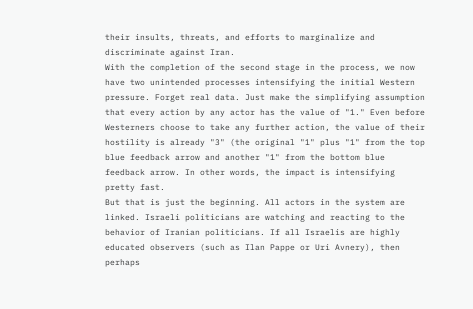their insults, threats, and efforts to marginalize and discriminate against Iran.
With the completion of the second stage in the process, we now have two unintended processes intensifying the initial Western pressure. Forget real data. Just make the simplifying assumption that every action by any actor has the value of "1." Even before Westerners choose to take any further action, the value of their hostility is already "3" (the original "1" plus "1" from the top blue feedback arrow and another "1" from the bottom blue feedback arrow. In other words, the impact is intensifying pretty fast.
But that is just the beginning. All actors in the system are linked. Israeli politicians are watching and reacting to the behavior of Iranian politicians. If all Israelis are highly educated observers (such as Ilan Pappe or Uri Avnery), then perhaps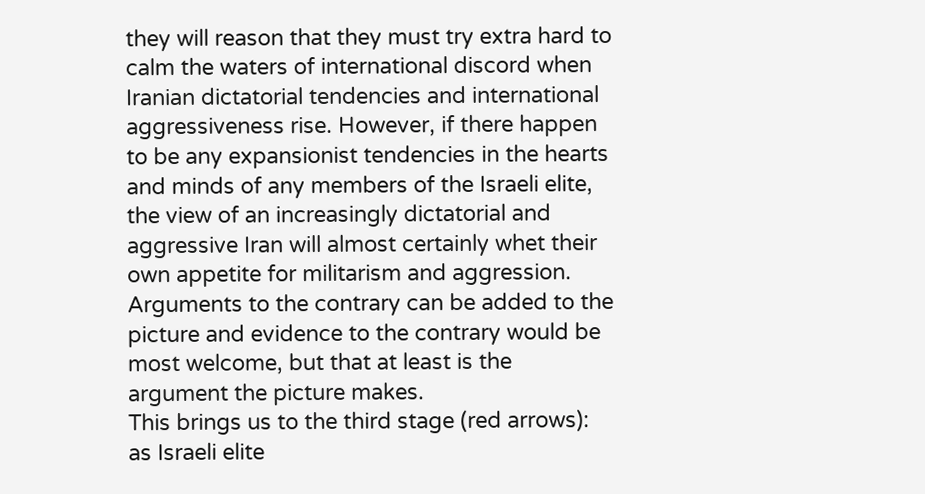they will reason that they must try extra hard to calm the waters of international discord when Iranian dictatorial tendencies and international aggressiveness rise. However, if there happen to be any expansionist tendencies in the hearts and minds of any members of the Israeli elite, the view of an increasingly dictatorial and aggressive Iran will almost certainly whet their own appetite for militarism and aggression. Arguments to the contrary can be added to the picture and evidence to the contrary would be most welcome, but that at least is the argument the picture makes.
This brings us to the third stage (red arrows): as Israeli elite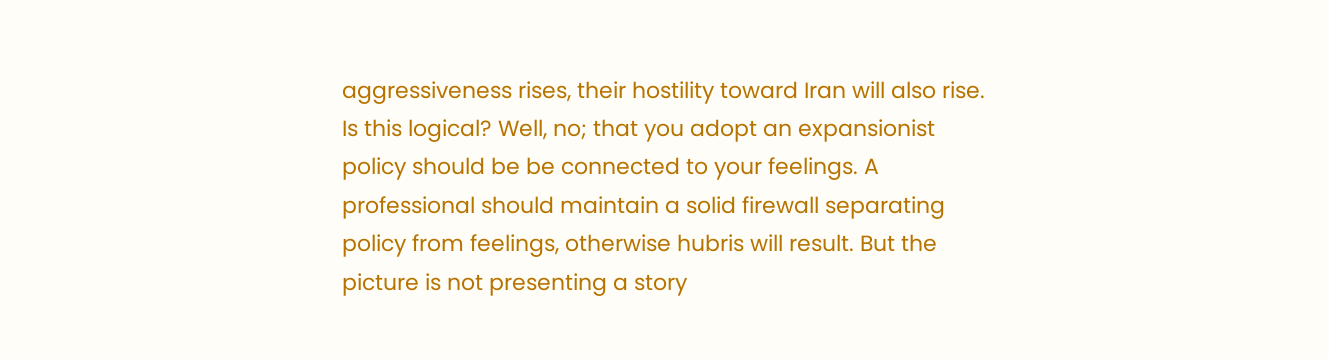aggressiveness rises, their hostility toward Iran will also rise. Is this logical? Well, no; that you adopt an expansionist policy should be be connected to your feelings. A professional should maintain a solid firewall separating policy from feelings, otherwise hubris will result. But the picture is not presenting a story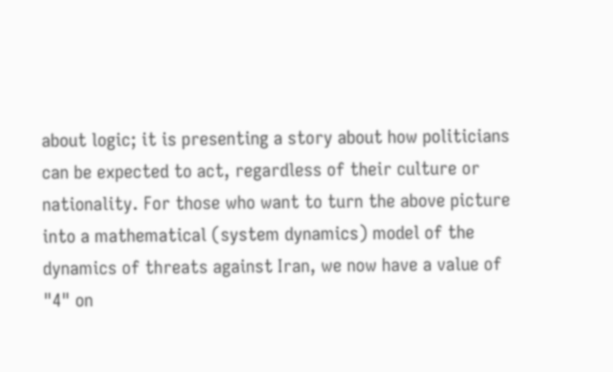about logic; it is presenting a story about how politicians can be expected to act, regardless of their culture or nationality. For those who want to turn the above picture into a mathematical (system dynamics) model of the dynamics of threats against Iran, we now have a value of "4" on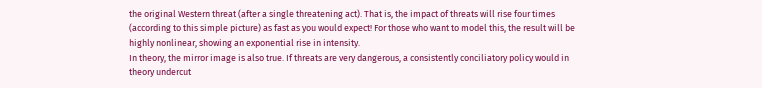the original Western threat (after a single threatening act). That is, the impact of threats will rise four times (according to this simple picture) as fast as you would expect! For those who want to model this, the result will be highly nonlinear, showing an exponential rise in intensity.
In theory, the mirror image is also true. If threats are very dangerous, a consistently conciliatory policy would in theory undercut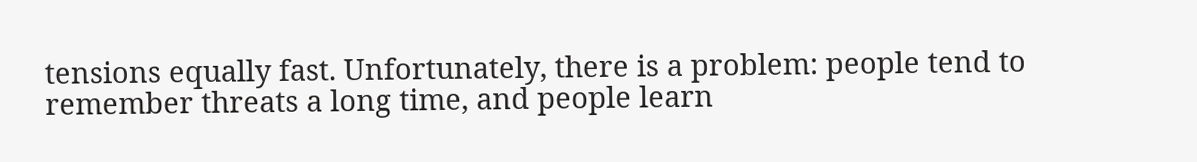tensions equally fast. Unfortunately, there is a problem: people tend to remember threats a long time, and people learn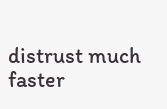distrust much faster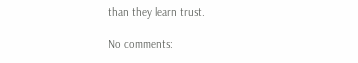than they learn trust.

No comments: